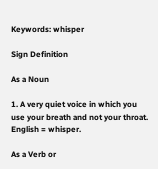Keywords: whisper

Sign Definition

As a Noun

1. A very quiet voice in which you use your breath and not your throat. English = whisper.

As a Verb or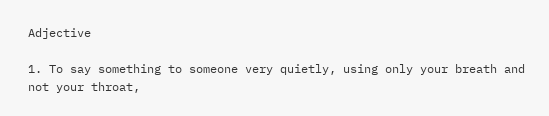Adjective

1. To say something to someone very quietly, using only your breath and not your throat,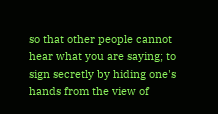so that other people cannot hear what you are saying; to sign secretly by hiding one's hands from the view of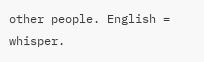other people. English = whisper.